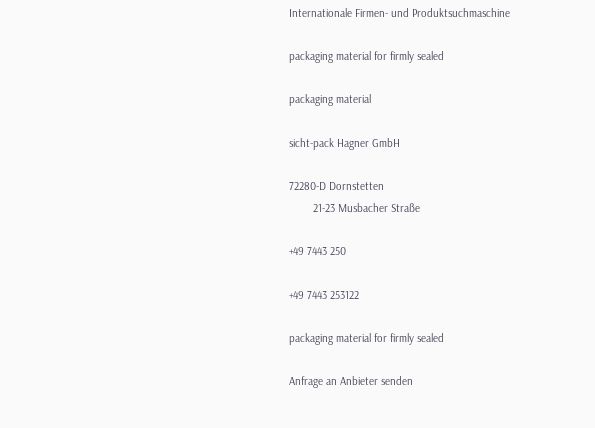Internationale Firmen- und Produktsuchmaschine

packaging material for firmly sealed

packaging material

sicht-pack Hagner GmbH

72280-D Dornstetten
        21-23 Musbacher Straße

+49 7443 250

+49 7443 253122

packaging material for firmly sealed

Anfrage an Anbieter senden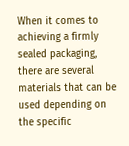When it comes to achieving a firmly sealed packaging, there are several materials that can be used depending on the specific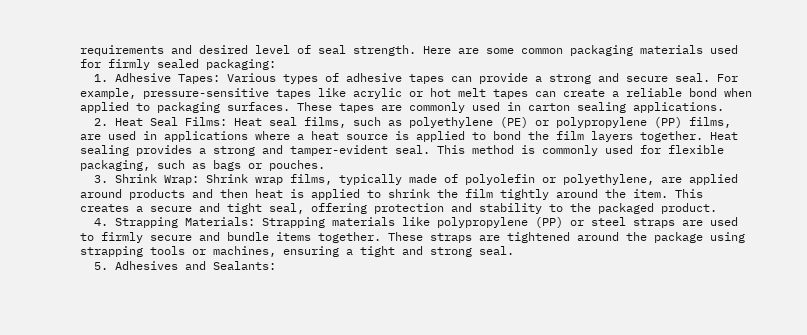requirements and desired level of seal strength. Here are some common packaging materials used for firmly sealed packaging:
  1. Adhesive Tapes: Various types of adhesive tapes can provide a strong and secure seal. For example, pressure-sensitive tapes like acrylic or hot melt tapes can create a reliable bond when applied to packaging surfaces. These tapes are commonly used in carton sealing applications.
  2. Heat Seal Films: Heat seal films, such as polyethylene (PE) or polypropylene (PP) films, are used in applications where a heat source is applied to bond the film layers together. Heat sealing provides a strong and tamper-evident seal. This method is commonly used for flexible packaging, such as bags or pouches.
  3. Shrink Wrap: Shrink wrap films, typically made of polyolefin or polyethylene, are applied around products and then heat is applied to shrink the film tightly around the item. This creates a secure and tight seal, offering protection and stability to the packaged product.
  4. Strapping Materials: Strapping materials like polypropylene (PP) or steel straps are used to firmly secure and bundle items together. These straps are tightened around the package using strapping tools or machines, ensuring a tight and strong seal.
  5. Adhesives and Sealants: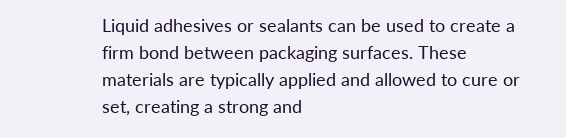Liquid adhesives or sealants can be used to create a firm bond between packaging surfaces. These materials are typically applied and allowed to cure or set, creating a strong and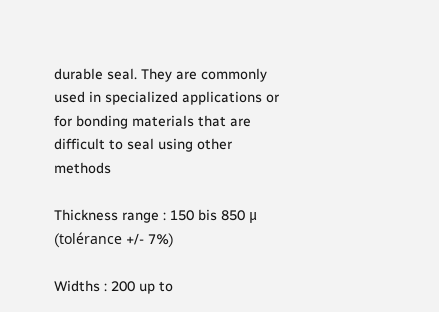durable seal. They are commonly used in specialized applications or for bonding materials that are difficult to seal using other methods

Thickness range : 150 bis 850 μ (tolérance +/- 7%)

Widths : 200 up to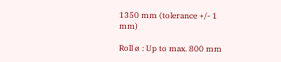1350 mm (tolerance +/- 1 mm)

Roll ø : Up to max. 800 mm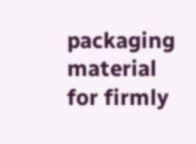packaging material for firmly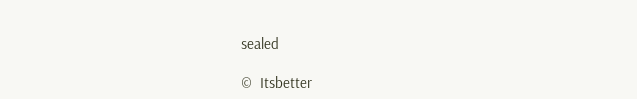sealed

©  Itsbetter